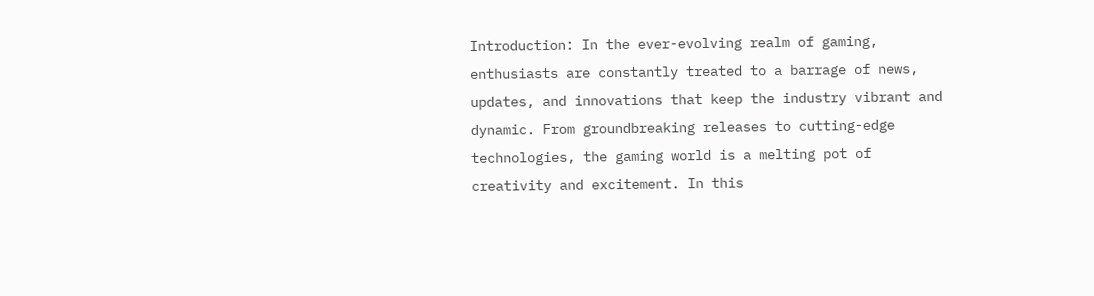Introduction: In the ever-evolving realm of gaming, enthusiasts are constantly treated to a barrage of news, updates, and innovations that keep the industry vibrant and dynamic. From groundbreaking releases to cutting-edge technologies, the gaming world is a melting pot of creativity and excitement. In this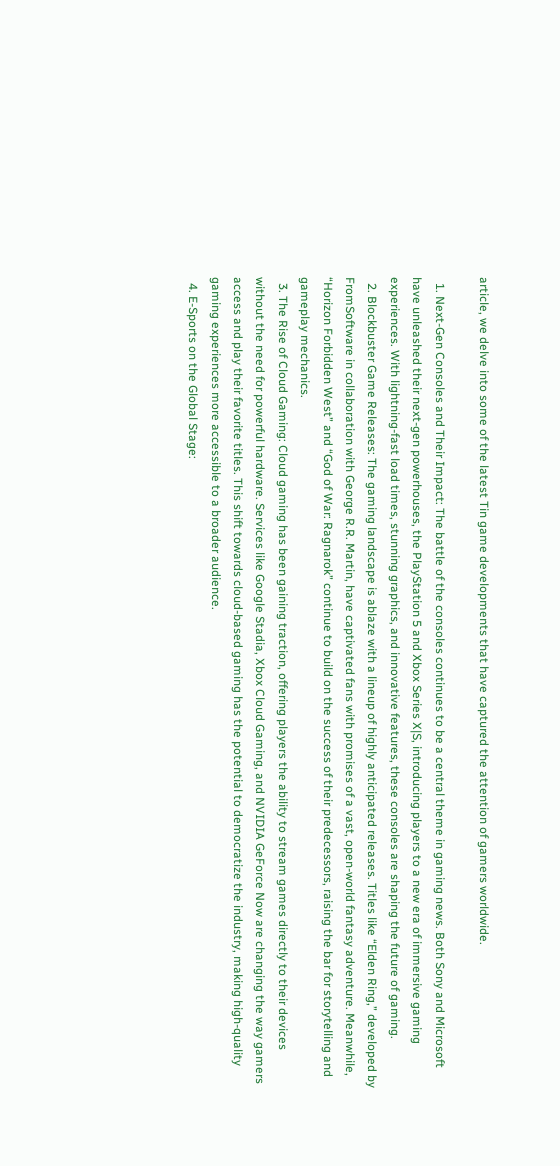article, we delve into some of the latest Tin game developments that have captured the attention of gamers worldwide.

  1. Next-Gen Consoles and Their Impact: The battle of the consoles continues to be a central theme in gaming news. Both Sony and Microsoft have unleashed their next-gen powerhouses, the PlayStation 5 and Xbox Series X|S, introducing players to a new era of immersive gaming experiences. With lightning-fast load times, stunning graphics, and innovative features, these consoles are shaping the future of gaming.
  2. Blockbuster Game Releases: The gaming landscape is ablaze with a lineup of highly anticipated releases. Titles like “Elden Ring,” developed by FromSoftware in collaboration with George R.R. Martin, have captivated fans with promises of a vast, open-world fantasy adventure. Meanwhile, “Horizon Forbidden West” and “God of War: Ragnarok” continue to build on the success of their predecessors, raising the bar for storytelling and gameplay mechanics.
  3. The Rise of Cloud Gaming: Cloud gaming has been gaining traction, offering players the ability to stream games directly to their devices without the need for powerful hardware. Services like Google Stadia, Xbox Cloud Gaming, and NVIDIA GeForce Now are changing the way gamers access and play their favorite titles. This shift towards cloud-based gaming has the potential to democratize the industry, making high-quality gaming experiences more accessible to a broader audience.
  4. E-Sports on the Global Stage: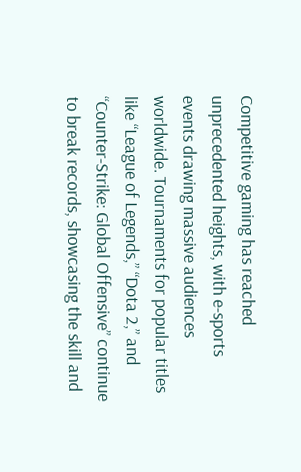Competitive gaming has reached unprecedented heights, with e-sports events drawing massive audiences worldwide. Tournaments for popular titles like “League of Legends,” “Dota 2,” and “Counter-Strike: Global Offensive” continue to break records, showcasing the skill and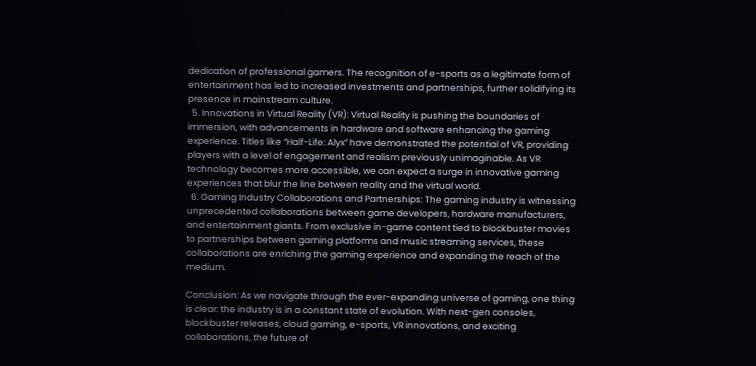dedication of professional gamers. The recognition of e-sports as a legitimate form of entertainment has led to increased investments and partnerships, further solidifying its presence in mainstream culture.
  5. Innovations in Virtual Reality (VR): Virtual Reality is pushing the boundaries of immersion, with advancements in hardware and software enhancing the gaming experience. Titles like “Half-Life: Alyx” have demonstrated the potential of VR, providing players with a level of engagement and realism previously unimaginable. As VR technology becomes more accessible, we can expect a surge in innovative gaming experiences that blur the line between reality and the virtual world.
  6. Gaming Industry Collaborations and Partnerships: The gaming industry is witnessing unprecedented collaborations between game developers, hardware manufacturers, and entertainment giants. From exclusive in-game content tied to blockbuster movies to partnerships between gaming platforms and music streaming services, these collaborations are enriching the gaming experience and expanding the reach of the medium.

Conclusion: As we navigate through the ever-expanding universe of gaming, one thing is clear: the industry is in a constant state of evolution. With next-gen consoles, blockbuster releases, cloud gaming, e-sports, VR innovations, and exciting collaborations, the future of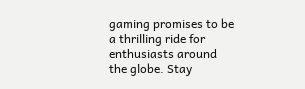gaming promises to be a thrilling ride for enthusiasts around the globe. Stay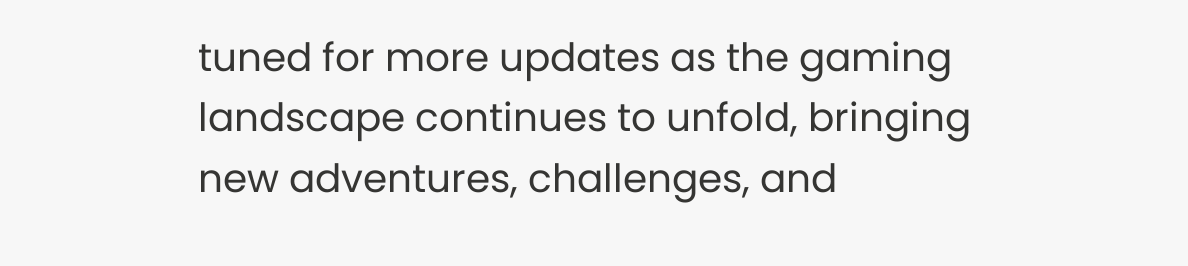tuned for more updates as the gaming landscape continues to unfold, bringing new adventures, challenges, and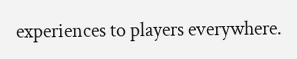experiences to players everywhere.